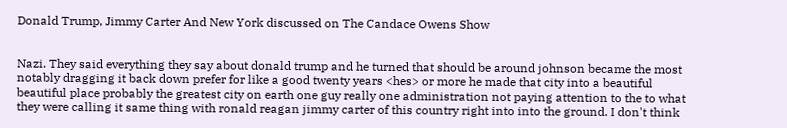Donald Trump, Jimmy Carter And New York discussed on The Candace Owens Show


Nazi. They said everything they say about donald trump and he turned that should be around johnson became the most notably dragging it back down prefer for like a good twenty years <hes> or more he made that city into a beautiful beautiful place probably the greatest city on earth one guy really one administration not paying attention to the to what they were calling it same thing with ronald reagan jimmy carter of this country right into into the ground. I don't think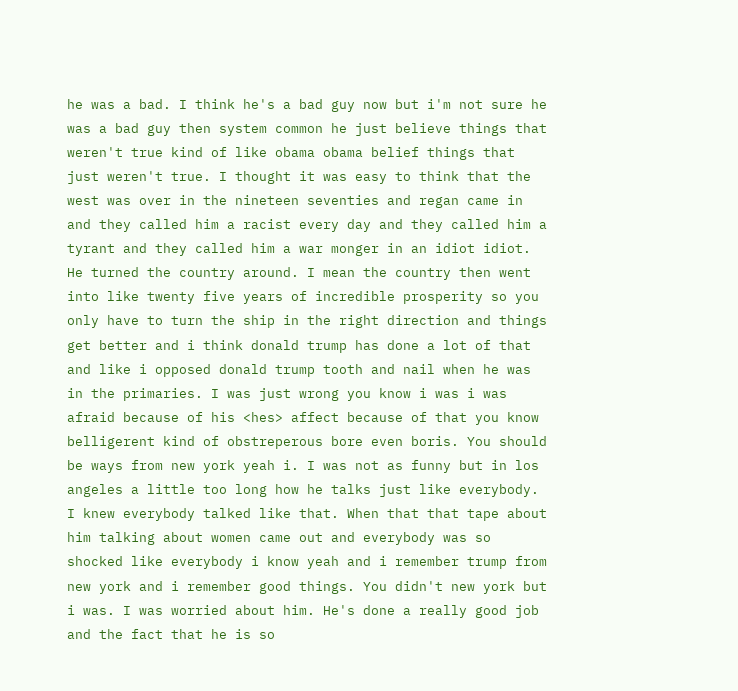he was a bad. I think he's a bad guy now but i'm not sure he was a bad guy then system common he just believe things that weren't true kind of like obama obama belief things that just weren't true. I thought it was easy to think that the west was over in the nineteen seventies and regan came in and they called him a racist every day and they called him a tyrant and they called him a war monger in an idiot idiot. He turned the country around. I mean the country then went into like twenty five years of incredible prosperity so you only have to turn the ship in the right direction and things get better and i think donald trump has done a lot of that and like i opposed donald trump tooth and nail when he was in the primaries. I was just wrong you know i was i was afraid because of his <hes> affect because of that you know belligerent kind of obstreperous bore even boris. You should be ways from new york yeah i. I was not as funny but in los angeles a little too long how he talks just like everybody. I knew everybody talked like that. When that that tape about him talking about women came out and everybody was so shocked like everybody i know yeah and i remember trump from new york and i remember good things. You didn't new york but i was. I was worried about him. He's done a really good job and the fact that he is so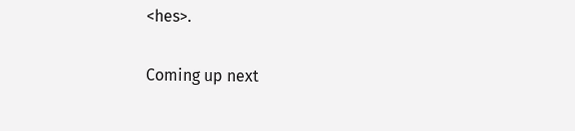<hes>.

Coming up next